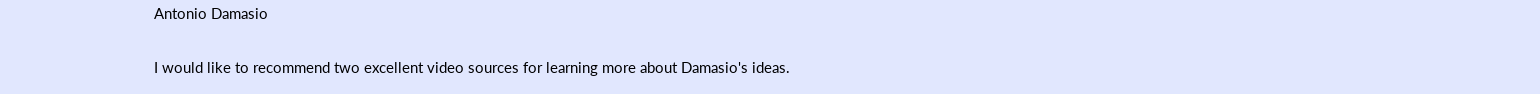Antonio Damasio

I would like to recommend two excellent video sources for learning more about Damasio's ideas.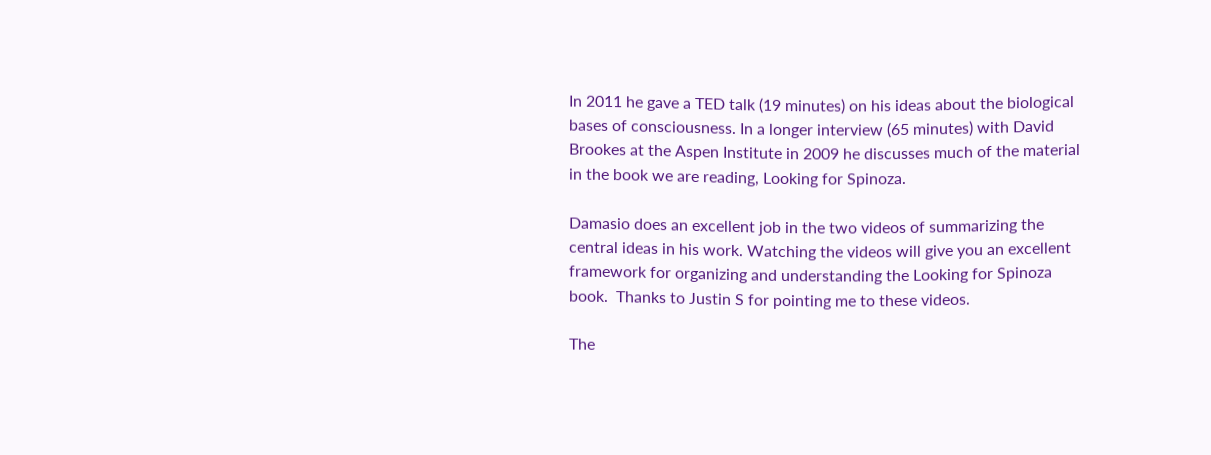In 2011 he gave a TED talk (19 minutes) on his ideas about the biological bases of consciousness. In a longer interview (65 minutes) with David Brookes at the Aspen Institute in 2009 he discusses much of the material in the book we are reading, Looking for Spinoza.

Damasio does an excellent job in the two videos of summarizing the central ideas in his work. Watching the videos will give you an excellent framework for organizing and understanding the Looking for Spinoza book.  Thanks to Justin S for pointing me to these videos.

The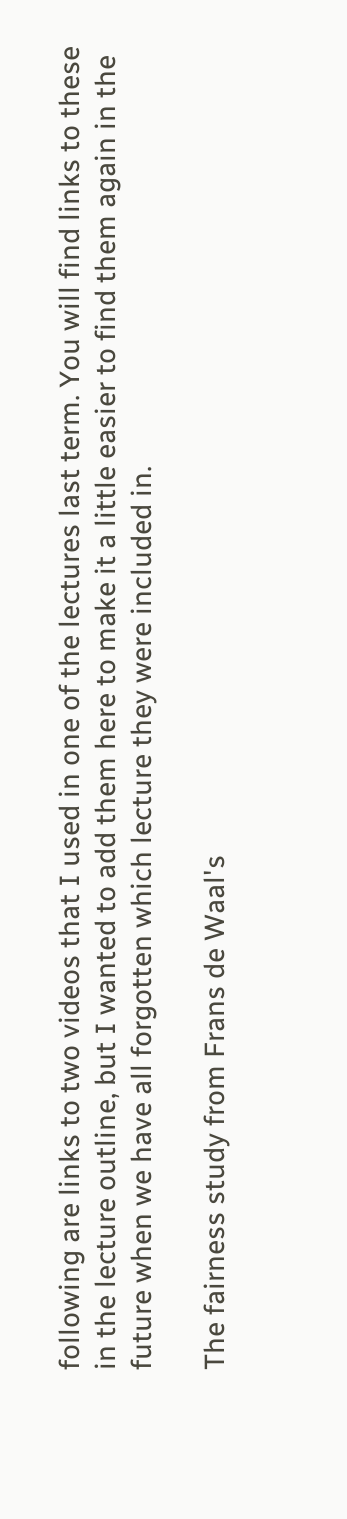following are links to two videos that I used in one of the lectures last term. You will find links to these in the lecture outline, but I wanted to add them here to make it a little easier to find them again in the future when we have all forgotten which lecture they were included in.

The fairness study from Frans de Waal's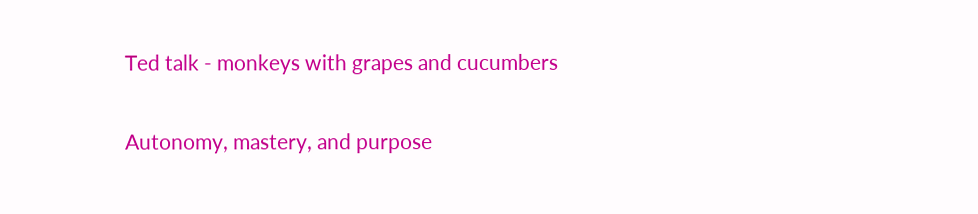Ted talk - monkeys with grapes and cucumbers

Autonomy, mastery, and purpose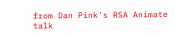from Dan Pink's RSA Animate talk